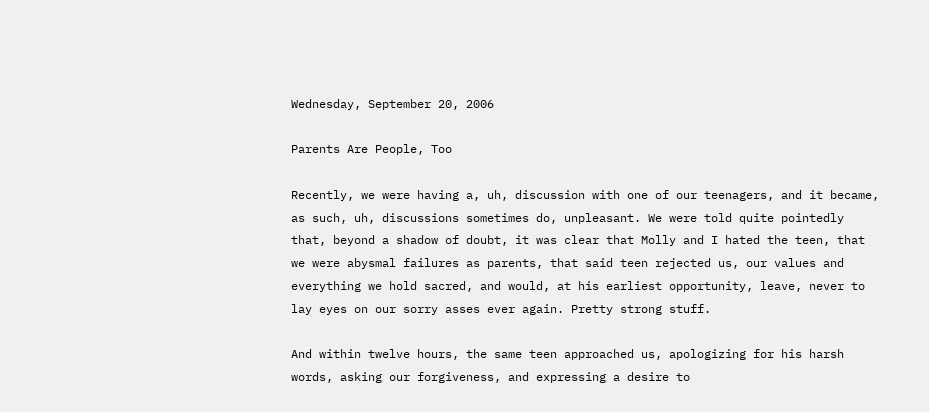Wednesday, September 20, 2006

Parents Are People, Too

Recently, we were having a, uh, discussion with one of our teenagers, and it became, as such, uh, discussions sometimes do, unpleasant. We were told quite pointedly that, beyond a shadow of doubt, it was clear that Molly and I hated the teen, that we were abysmal failures as parents, that said teen rejected us, our values and everything we hold sacred, and would, at his earliest opportunity, leave, never to lay eyes on our sorry asses ever again. Pretty strong stuff.

And within twelve hours, the same teen approached us, apologizing for his harsh words, asking our forgiveness, and expressing a desire to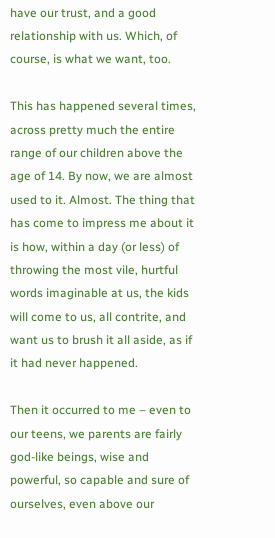have our trust, and a good relationship with us. Which, of course, is what we want, too.

This has happened several times, across pretty much the entire range of our children above the age of 14. By now, we are almost used to it. Almost. The thing that has come to impress me about it is how, within a day (or less) of throwing the most vile, hurtful words imaginable at us, the kids will come to us, all contrite, and want us to brush it all aside, as if it had never happened.

Then it occurred to me – even to our teens, we parents are fairly god-like beings, wise and powerful, so capable and sure of ourselves, even above our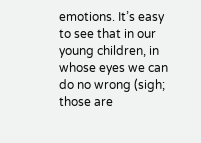emotions. It’s easy to see that in our young children, in whose eyes we can do no wrong (sigh; those are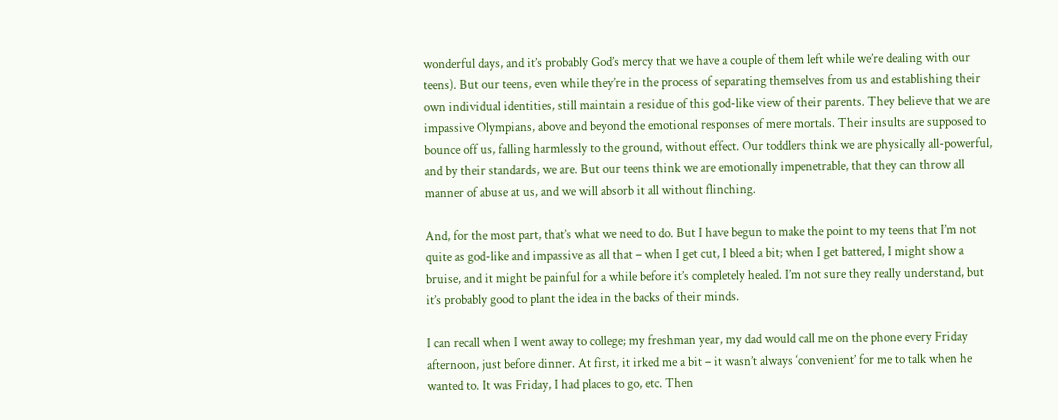wonderful days, and it’s probably God’s mercy that we have a couple of them left while we’re dealing with our teens). But our teens, even while they’re in the process of separating themselves from us and establishing their own individual identities, still maintain a residue of this god-like view of their parents. They believe that we are impassive Olympians, above and beyond the emotional responses of mere mortals. Their insults are supposed to bounce off us, falling harmlessly to the ground, without effect. Our toddlers think we are physically all-powerful, and by their standards, we are. But our teens think we are emotionally impenetrable, that they can throw all manner of abuse at us, and we will absorb it all without flinching.

And, for the most part, that’s what we need to do. But I have begun to make the point to my teens that I’m not quite as god-like and impassive as all that – when I get cut, I bleed a bit; when I get battered, I might show a bruise, and it might be painful for a while before it’s completely healed. I’m not sure they really understand, but it’s probably good to plant the idea in the backs of their minds.

I can recall when I went away to college; my freshman year, my dad would call me on the phone every Friday afternoon, just before dinner. At first, it irked me a bit – it wasn’t always ‘convenient’ for me to talk when he wanted to. It was Friday, I had places to go, etc. Then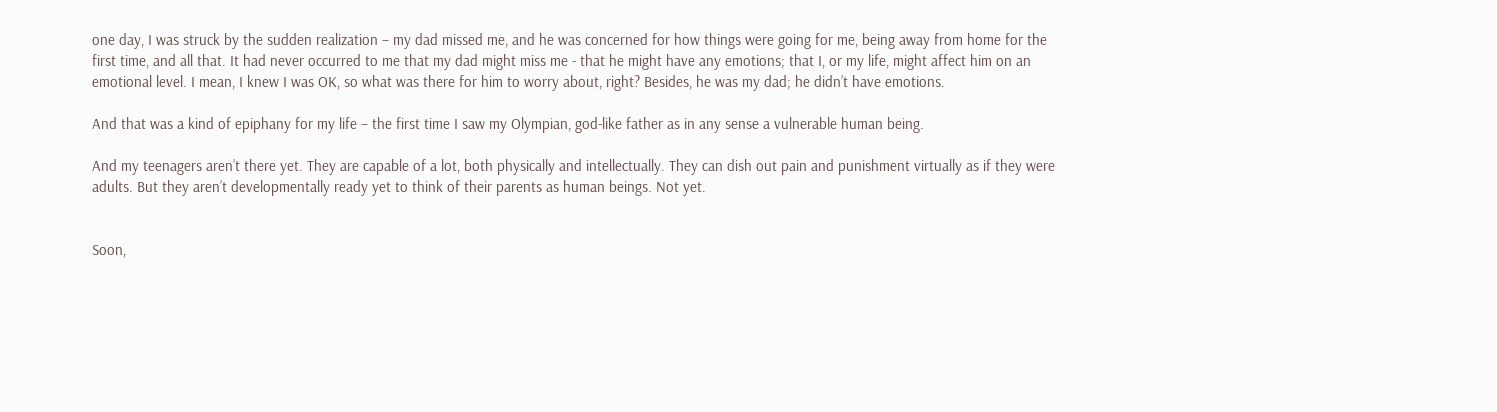one day, I was struck by the sudden realization – my dad missed me, and he was concerned for how things were going for me, being away from home for the first time, and all that. It had never occurred to me that my dad might miss me - that he might have any emotions; that I, or my life, might affect him on an emotional level. I mean, I knew I was OK, so what was there for him to worry about, right? Besides, he was my dad; he didn’t have emotions.

And that was a kind of epiphany for my life – the first time I saw my Olympian, god-like father as in any sense a vulnerable human being.

And my teenagers aren’t there yet. They are capable of a lot, both physically and intellectually. They can dish out pain and punishment virtually as if they were adults. But they aren’t developmentally ready yet to think of their parents as human beings. Not yet.


Soon,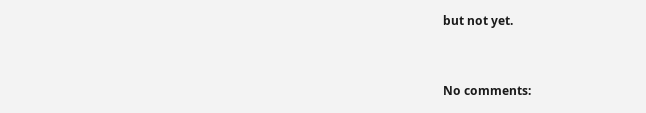but not yet.


No comments: